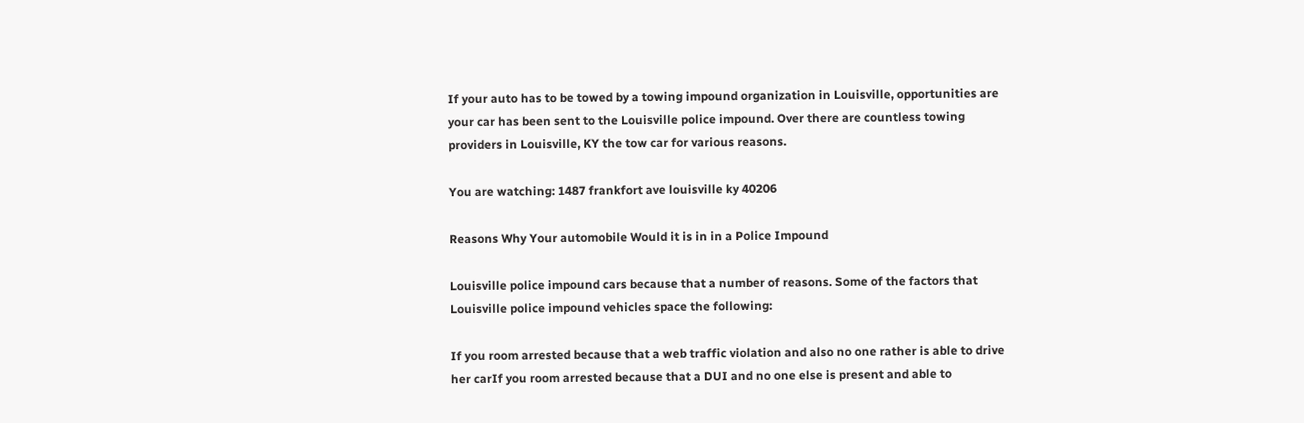If your auto has to be towed by a towing impound organization in Louisville, opportunities are your car has been sent to the Louisville police impound. Over there are countless towing providers in Louisville, KY the tow car for various reasons.

You are watching: 1487 frankfort ave louisville ky 40206

Reasons Why Your automobile Would it is in in a Police Impound

Louisville police impound cars because that a number of reasons. Some of the factors that Louisville police impound vehicles space the following:

If you room arrested because that a web traffic violation and also no one rather is able to drive her carIf you room arrested because that a DUI and no one else is present and able to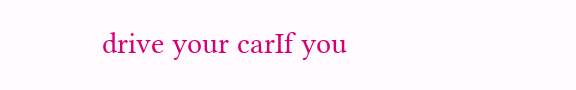drive your carIf you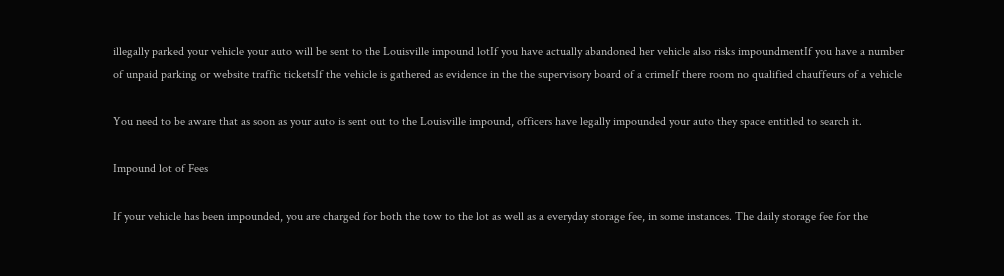illegally parked your vehicle your auto will be sent to the Louisville impound lotIf you have actually abandoned her vehicle also risks impoundmentIf you have a number of unpaid parking or website traffic ticketsIf the vehicle is gathered as evidence in the the supervisory board of a crimeIf there room no qualified chauffeurs of a vehicle

You need to be aware that as soon as your auto is sent out to the Louisville impound, officers have legally impounded your auto they space entitled to search it.

Impound lot of Fees

If your vehicle has been impounded, you are charged for both the tow to the lot as well as a everyday storage fee, in some instances. The daily storage fee for the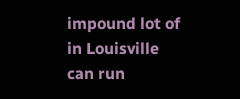impound lot of in Louisville can run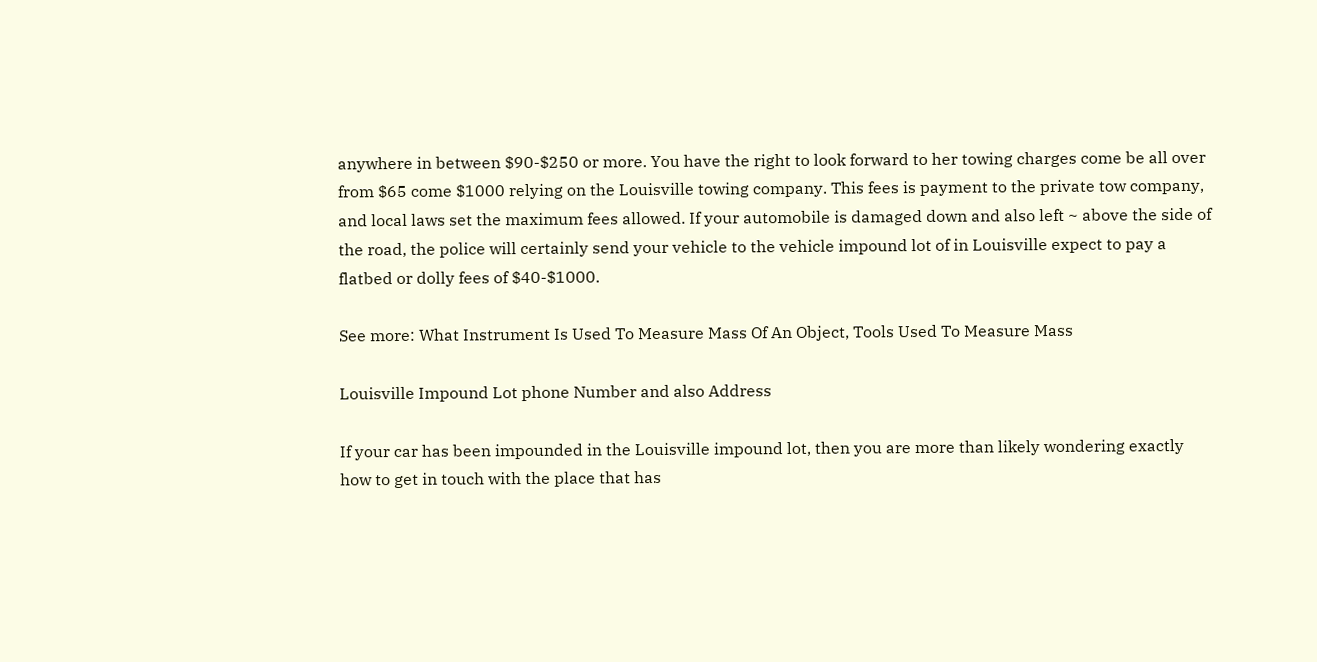anywhere in between $90-$250 or more. You have the right to look forward to her towing charges come be all over from $65 come $1000 relying on the Louisville towing company. This fees is payment to the private tow company, and local laws set the maximum fees allowed. If your automobile is damaged down and also left ~ above the side of the road, the police will certainly send your vehicle to the vehicle impound lot of in Louisville expect to pay a flatbed or dolly fees of $40-$1000.

See more: What Instrument Is Used To Measure Mass Of An Object, Tools Used To Measure Mass

Louisville Impound Lot phone Number and also Address

If your car has been impounded in the Louisville impound lot, then you are more than likely wondering exactly how to get in touch with the place that has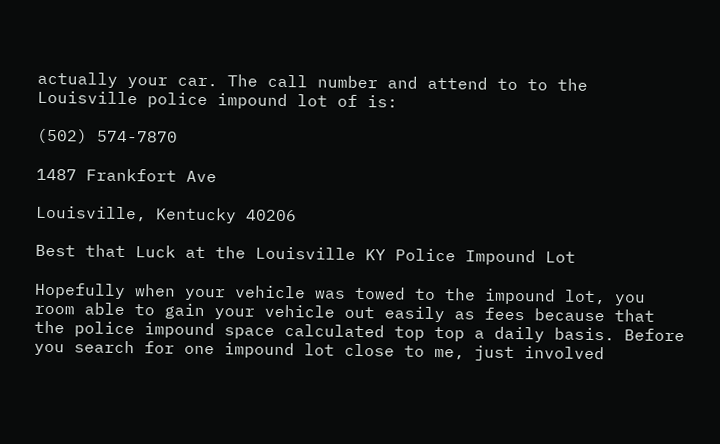actually your car. The call number and attend to to the Louisville police impound lot of is:

(502) 574-7870

1487 Frankfort Ave

Louisville, Kentucky 40206

Best that Luck at the Louisville KY Police Impound Lot

Hopefully when your vehicle was towed to the impound lot, you room able to gain your vehicle out easily as fees because that the police impound space calculated top top a daily basis. Before you search for one impound lot close to me, just involved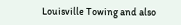Louisville Towing and also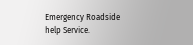Emergency Roadside help Service.